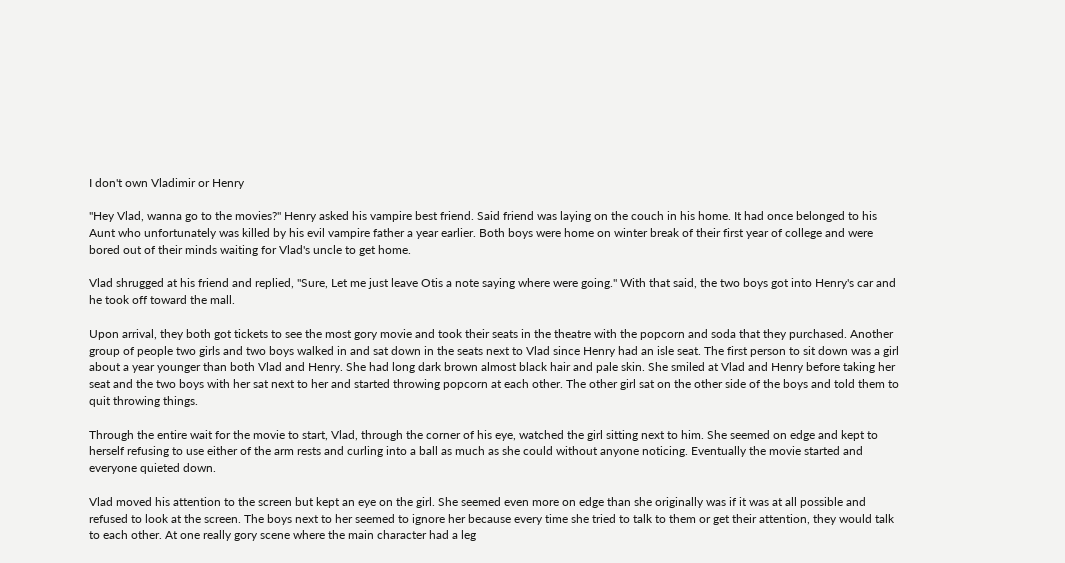I don't own Vladimir or Henry

"Hey Vlad, wanna go to the movies?" Henry asked his vampire best friend. Said friend was laying on the couch in his home. It had once belonged to his Aunt who unfortunately was killed by his evil vampire father a year earlier. Both boys were home on winter break of their first year of college and were bored out of their minds waiting for Vlad's uncle to get home.

Vlad shrugged at his friend and replied, "Sure, Let me just leave Otis a note saying where were going." With that said, the two boys got into Henry's car and he took off toward the mall.

Upon arrival, they both got tickets to see the most gory movie and took their seats in the theatre with the popcorn and soda that they purchased. Another group of people two girls and two boys walked in and sat down in the seats next to Vlad since Henry had an isle seat. The first person to sit down was a girl about a year younger than both Vlad and Henry. She had long dark brown almost black hair and pale skin. She smiled at Vlad and Henry before taking her seat and the two boys with her sat next to her and started throwing popcorn at each other. The other girl sat on the other side of the boys and told them to quit throwing things.

Through the entire wait for the movie to start, Vlad, through the corner of his eye, watched the girl sitting next to him. She seemed on edge and kept to herself refusing to use either of the arm rests and curling into a ball as much as she could without anyone noticing. Eventually the movie started and everyone quieted down.

Vlad moved his attention to the screen but kept an eye on the girl. She seemed even more on edge than she originally was if it was at all possible and refused to look at the screen. The boys next to her seemed to ignore her because every time she tried to talk to them or get their attention, they would talk to each other. At one really gory scene where the main character had a leg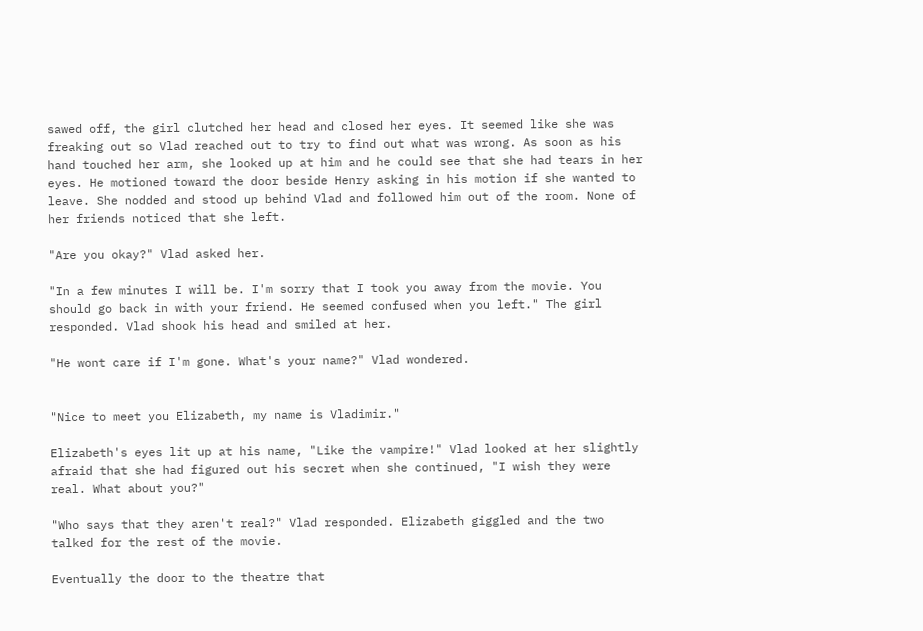sawed off, the girl clutched her head and closed her eyes. It seemed like she was freaking out so Vlad reached out to try to find out what was wrong. As soon as his hand touched her arm, she looked up at him and he could see that she had tears in her eyes. He motioned toward the door beside Henry asking in his motion if she wanted to leave. She nodded and stood up behind Vlad and followed him out of the room. None of her friends noticed that she left.

"Are you okay?" Vlad asked her.

"In a few minutes I will be. I'm sorry that I took you away from the movie. You should go back in with your friend. He seemed confused when you left." The girl responded. Vlad shook his head and smiled at her.

"He wont care if I'm gone. What's your name?" Vlad wondered.


"Nice to meet you Elizabeth, my name is Vladimir."

Elizabeth's eyes lit up at his name, "Like the vampire!" Vlad looked at her slightly afraid that she had figured out his secret when she continued, "I wish they were real. What about you?"

"Who says that they aren't real?" Vlad responded. Elizabeth giggled and the two talked for the rest of the movie.

Eventually the door to the theatre that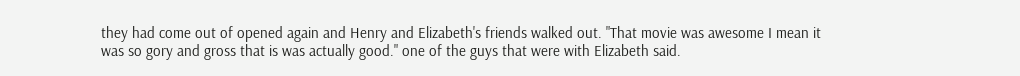they had come out of opened again and Henry and Elizabeth's friends walked out. "That movie was awesome I mean it was so gory and gross that is was actually good." one of the guys that were with Elizabeth said.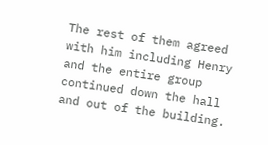The rest of them agreed with him including Henry and the entire group continued down the hall and out of the building.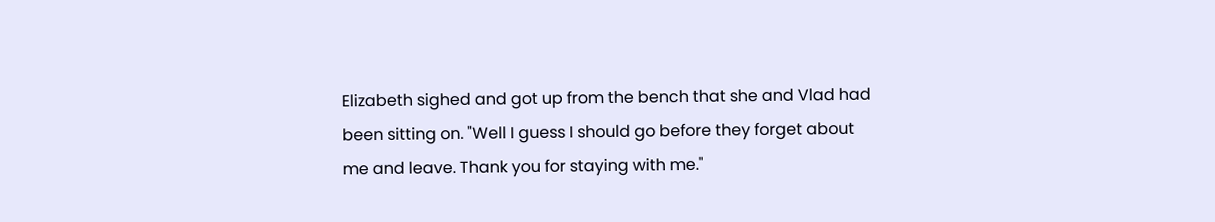Elizabeth sighed and got up from the bench that she and Vlad had been sitting on. "Well I guess I should go before they forget about me and leave. Thank you for staying with me."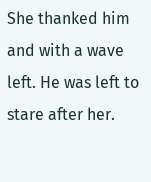She thanked him and with a wave left. He was left to stare after her.